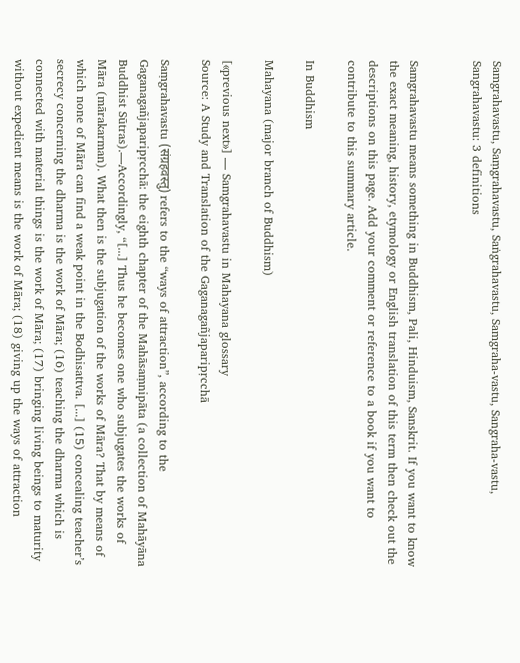Samgrahavastu, Saṃgrahavastu, Saṅgrahavastu, Samgraha-vastu, Sangraha-vastu, Sangrahavastu: 3 definitions


Samgrahavastu means something in Buddhism, Pali, Hinduism, Sanskrit. If you want to know the exact meaning, history, etymology or English translation of this term then check out the descriptions on this page. Add your comment or reference to a book if you want to contribute to this summary article.

In Buddhism

Mahayana (major branch of Buddhism)

[«previous next»] — Samgrahavastu in Mahayana glossary
Source: A Study and Translation of the Gaganagañjaparipṛcchā

Saṃgrahavastu (संग्रहवस्तु) refers to the “ways of attraction”, according to the Gaganagañjaparipṛcchā: the eighth chapter of the Mahāsaṃnipāta (a collection of Mahāyāna Buddhist Sūtras).—Accordingly, “[...] Thus he becomes one who subjugates the works of Māra (mārakarman). What then is the subjugation of the works of Māra? That by means of which none of Māra can find a weak point in the Bodhisattva. [...] (15) concealing teacher’s secrecy concerning the dharma is the work of Māra; (16) teaching the dharma which is connected with material things is the work of Māra; (17) bringing living beings to maturity without expedient means is the work of Māra; (18) giving up the ways of attraction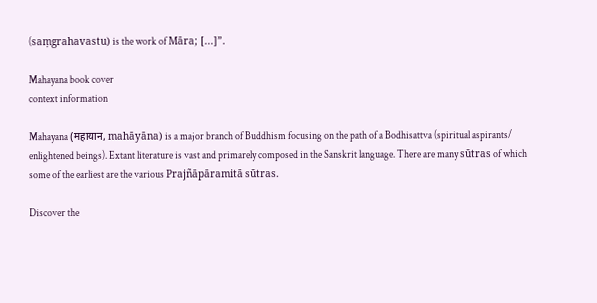(saṃgrahavastu) is the work of Māra; [...]”.

Mahayana book cover
context information

Mahayana (महायान, mahāyāna) is a major branch of Buddhism focusing on the path of a Bodhisattva (spiritual aspirants/ enlightened beings). Extant literature is vast and primarely composed in the Sanskrit language. There are many sūtras of which some of the earliest are the various Prajñāpāramitā sūtras.

Discover the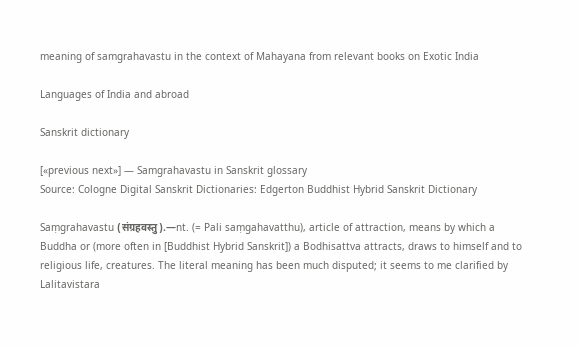meaning of samgrahavastu in the context of Mahayana from relevant books on Exotic India

Languages of India and abroad

Sanskrit dictionary

[«previous next»] — Samgrahavastu in Sanskrit glossary
Source: Cologne Digital Sanskrit Dictionaries: Edgerton Buddhist Hybrid Sanskrit Dictionary

Saṃgrahavastu (संग्रहवस्तु).—nt. (= Pali saṃgahavatthu), article of attraction, means by which a Buddha or (more often in [Buddhist Hybrid Sanskrit]) a Bodhisattva attracts, draws to himself and to religious life, creatures. The literal meaning has been much disputed; it seems to me clarified by Lalitavistara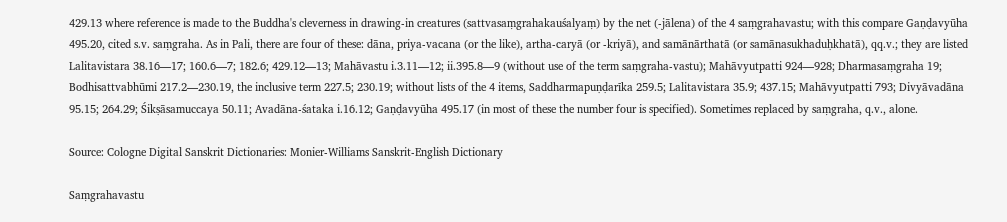429.13 where reference is made to the Buddha's cleverness in drawing-in creatures (sattvasaṃgrahakauśalyaṃ) by the net (-jālena) of the 4 saṃgrahavastu; with this compare Gaṇḍavyūha 495.20, cited s.v. saṃgraha. As in Pali, there are four of these: dāna, priya-vacana (or the like), artha-caryā (or -kriyā), and samānārthatā (or samānasukhaduḥkhatā), qq.v.; they are listed Lalitavistara 38.16—17; 160.6—7; 182.6; 429.12—13; Mahāvastu i.3.11—12; ii.395.8—9 (without use of the term saṃgraha-vastu); Mahāvyutpatti 924—928; Dharmasaṃgraha 19; Bodhisattvabhūmi 217.2—230.19, the inclusive term 227.5; 230.19; without lists of the 4 items, Saddharmapuṇḍarīka 259.5; Lalitavistara 35.9; 437.15; Mahāvyutpatti 793; Divyāvadāna 95.15; 264.29; Śikṣāsamuccaya 50.11; Avadāna-śataka i.16.12; Gaṇḍavyūha 495.17 (in most of these the number four is specified). Sometimes replaced by saṃgraha, q.v., alone.

Source: Cologne Digital Sanskrit Dictionaries: Monier-Williams Sanskrit-English Dictionary

Saṃgrahavastu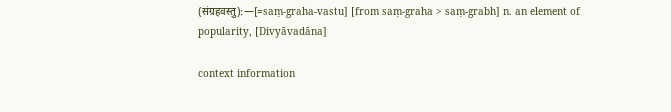(संग्रहवस्तु):—[=saṃ-graha-vastu] [from saṃ-graha > saṃ-grabh] n. an element of popularity, [Divyāvadāna]

context information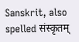Sanskrit, also spelled संस्कृतम्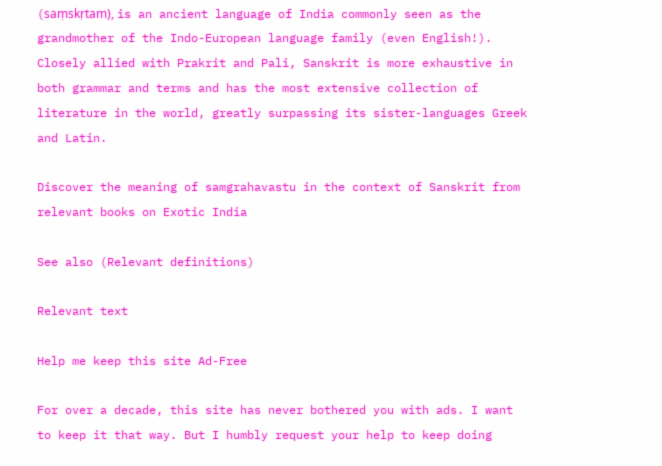(saṃskṛtam), is an ancient language of India commonly seen as the grandmother of the Indo-European language family (even English!). Closely allied with Prakrit and Pali, Sanskrit is more exhaustive in both grammar and terms and has the most extensive collection of literature in the world, greatly surpassing its sister-languages Greek and Latin.

Discover the meaning of samgrahavastu in the context of Sanskrit from relevant books on Exotic India

See also (Relevant definitions)

Relevant text

Help me keep this site Ad-Free

For over a decade, this site has never bothered you with ads. I want to keep it that way. But I humbly request your help to keep doing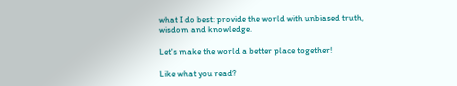what I do best: provide the world with unbiased truth, wisdom and knowledge.

Let's make the world a better place together!

Like what you read?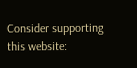Consider supporting this website: